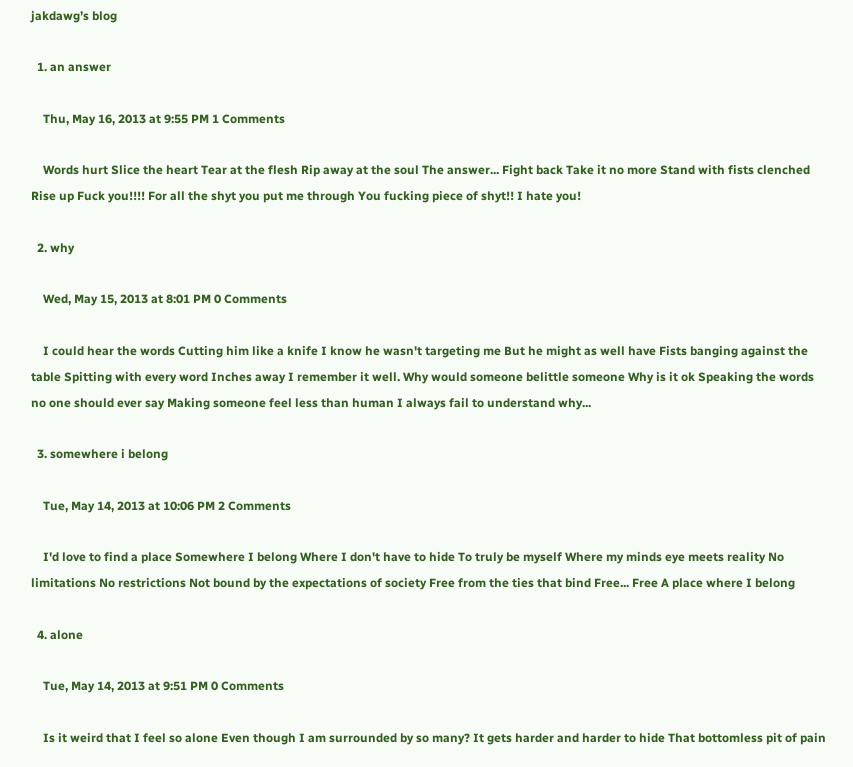jakdawg’s blog

  1. an answer

    Thu, May 16, 2013 at 9:55 PM 1 Comments

    Words hurt Slice the heart Tear at the flesh Rip away at the soul The answer... Fight back Take it no more Stand with fists clenched Rise up Fuck you!!!! For all the shyt you put me through You fucking piece of shyt!! I hate you!

  2. why

    Wed, May 15, 2013 at 8:01 PM 0 Comments

    I could hear the words Cutting him like a knife I know he wasn't targeting me But he might as well have Fists banging against the table Spitting with every word Inches away I remember it well. Why would someone belittle someone Why is it ok Speaking the words no one should ever say Making someone feel less than human I always fail to understand why...

  3. somewhere i belong

    Tue, May 14, 2013 at 10:06 PM 2 Comments

    I'd love to find a place Somewhere I belong Where I don't have to hide To truly be myself Where my minds eye meets reality No limitations No restrictions Not bound by the expectations of society Free from the ties that bind Free... Free A place where I belong

  4. alone

    Tue, May 14, 2013 at 9:51 PM 0 Comments

    Is it weird that I feel so alone Even though I am surrounded by so many? It gets harder and harder to hide That bottomless pit of pain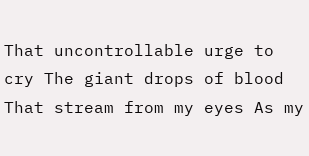That uncontrollable urge to cry The giant drops of blood That stream from my eyes As my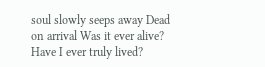soul slowly seeps away Dead on arrival Was it ever alive? Have I ever truly lived?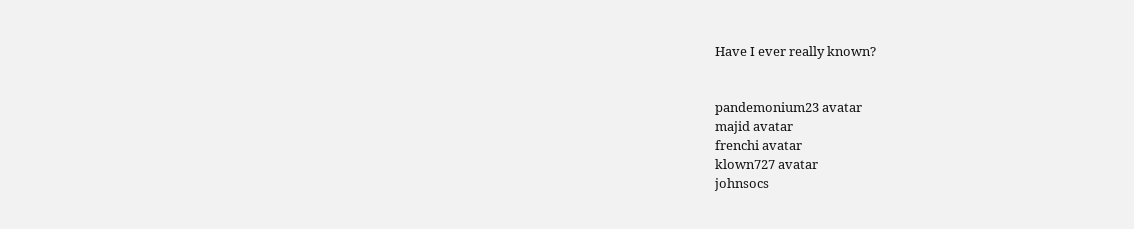Have I ever really known?


pandemonium23 avatar
majid avatar
frenchi avatar
klown727 avatar
johnsocs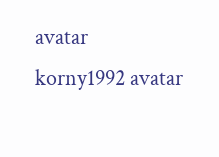avatar
korny1992 avatar